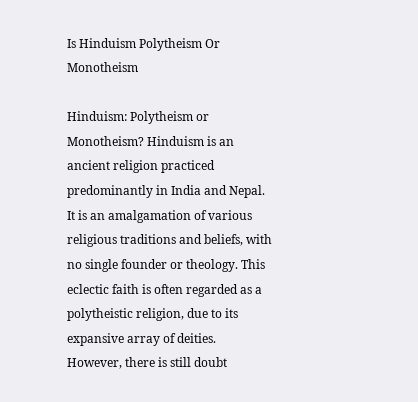Is Hinduism Polytheism Or Monotheism

Hinduism: Polytheism or Monotheism? Hinduism is an ancient religion practiced predominantly in India and Nepal. It is an amalgamation of various religious traditions and beliefs, with no single founder or theology. This eclectic faith is often regarded as a polytheistic religion, due to its expansive array of deities. However, there is still doubt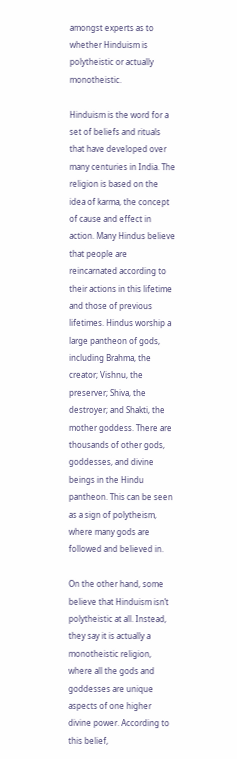amongst experts as to whether Hinduism is polytheistic or actually monotheistic.

Hinduism is the word for a set of beliefs and rituals that have developed over many centuries in India. The religion is based on the idea of karma, the concept of cause and effect in action. Many Hindus believe that people are reincarnated according to their actions in this lifetime and those of previous lifetimes. Hindus worship a large pantheon of gods, including Brahma, the creator; Vishnu, the preserver; Shiva, the destroyer; and Shakti, the mother goddess. There are thousands of other gods, goddesses, and divine beings in the Hindu pantheon. This can be seen as a sign of polytheism, where many gods are followed and believed in.

On the other hand, some believe that Hinduism isn’t polytheistic at all. Instead, they say it is actually a monotheistic religion, where all the gods and goddesses are unique aspects of one higher divine power. According to this belief,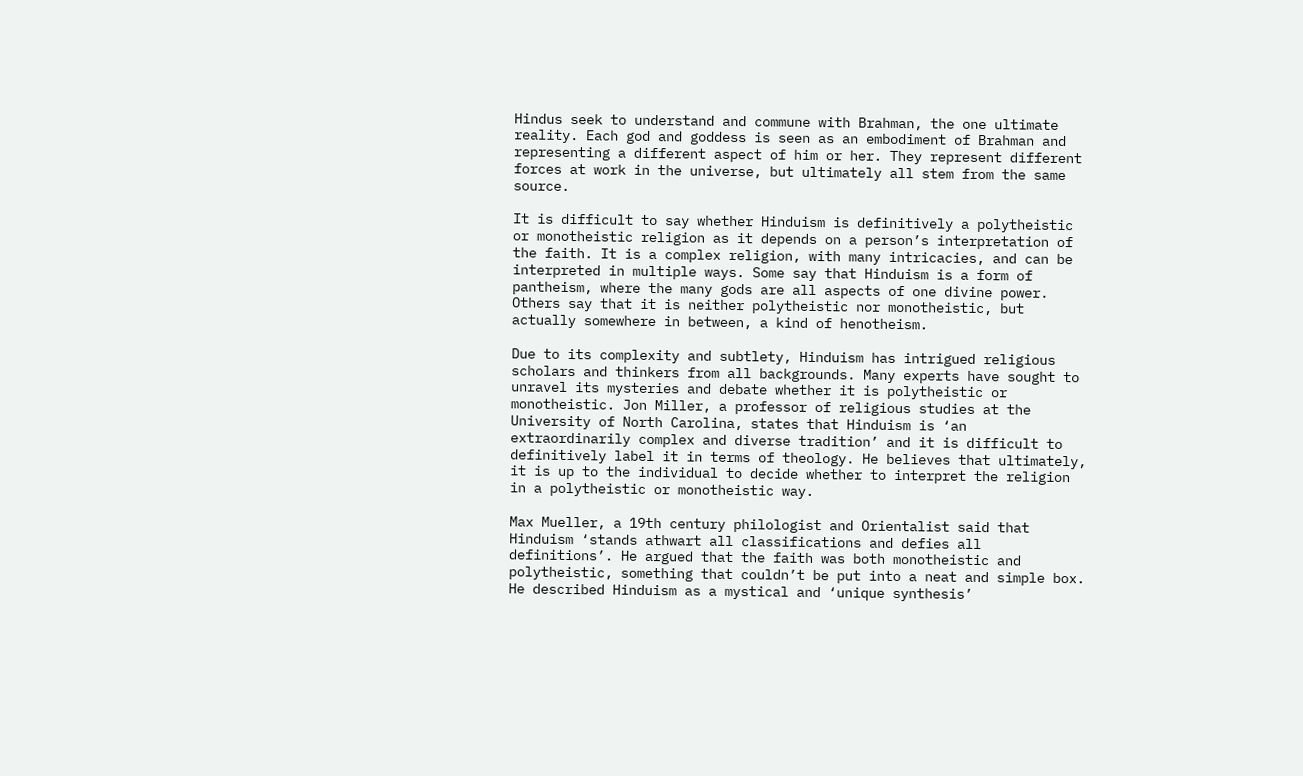Hindus seek to understand and commune with Brahman, the one ultimate reality. Each god and goddess is seen as an embodiment of Brahman and representing a different aspect of him or her. They represent different forces at work in the universe, but ultimately all stem from the same source.

It is difficult to say whether Hinduism is definitively a polytheistic or monotheistic religion as it depends on a person’s interpretation of the faith. It is a complex religion, with many intricacies, and can be interpreted in multiple ways. Some say that Hinduism is a form of pantheism, where the many gods are all aspects of one divine power. Others say that it is neither polytheistic nor monotheistic, but actually somewhere in between, a kind of henotheism.

Due to its complexity and subtlety, Hinduism has intrigued religious scholars and thinkers from all backgrounds. Many experts have sought to unravel its mysteries and debate whether it is polytheistic or monotheistic. Jon Miller, a professor of religious studies at the University of North Carolina, states that Hinduism is ‘an extraordinarily complex and diverse tradition’ and it is difficult to definitively label it in terms of theology. He believes that ultimately, it is up to the individual to decide whether to interpret the religion in a polytheistic or monotheistic way.

Max Mueller, a 19th century philologist and Orientalist said that Hinduism ‘stands athwart all classifications and defies all definitions’. He argued that the faith was both monotheistic and polytheistic, something that couldn’t be put into a neat and simple box. He described Hinduism as a mystical and ‘unique synthesis’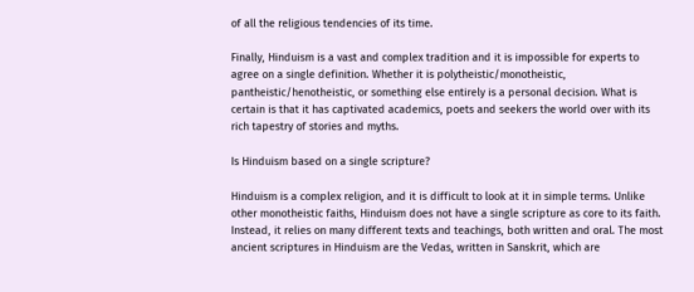of all the religious tendencies of its time.

Finally, Hinduism is a vast and complex tradition and it is impossible for experts to agree on a single definition. Whether it is polytheistic/monotheistic, pantheistic/henotheistic, or something else entirely is a personal decision. What is certain is that it has captivated academics, poets and seekers the world over with its rich tapestry of stories and myths.

Is Hinduism based on a single scripture?

Hinduism is a complex religion, and it is difficult to look at it in simple terms. Unlike other monotheistic faiths, Hinduism does not have a single scripture as core to its faith. Instead, it relies on many different texts and teachings, both written and oral. The most ancient scriptures in Hinduism are the Vedas, written in Sanskrit, which are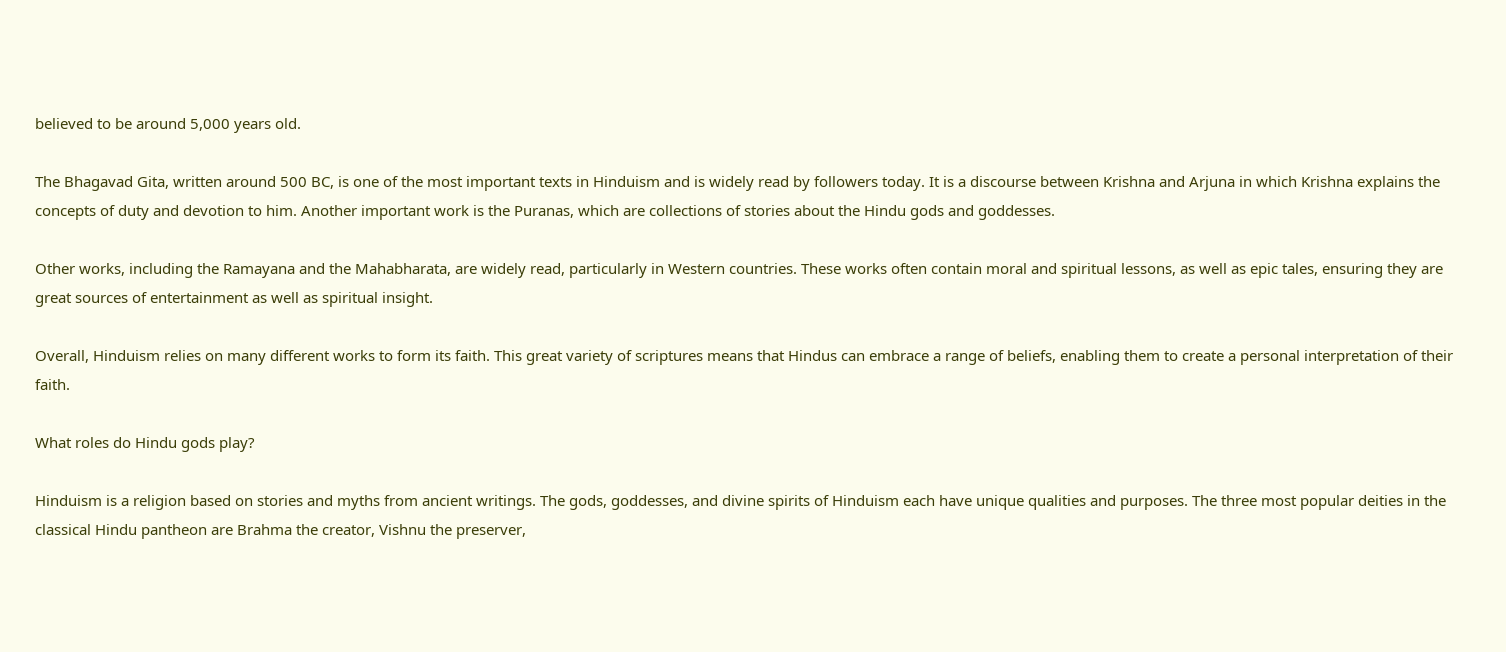believed to be around 5,000 years old.

The Bhagavad Gita, written around 500 BC, is one of the most important texts in Hinduism and is widely read by followers today. It is a discourse between Krishna and Arjuna in which Krishna explains the concepts of duty and devotion to him. Another important work is the Puranas, which are collections of stories about the Hindu gods and goddesses.

Other works, including the Ramayana and the Mahabharata, are widely read, particularly in Western countries. These works often contain moral and spiritual lessons, as well as epic tales, ensuring they are great sources of entertainment as well as spiritual insight.

Overall, Hinduism relies on many different works to form its faith. This great variety of scriptures means that Hindus can embrace a range of beliefs, enabling them to create a personal interpretation of their faith.

What roles do Hindu gods play?

Hinduism is a religion based on stories and myths from ancient writings. The gods, goddesses, and divine spirits of Hinduism each have unique qualities and purposes. The three most popular deities in the classical Hindu pantheon are Brahma the creator, Vishnu the preserver,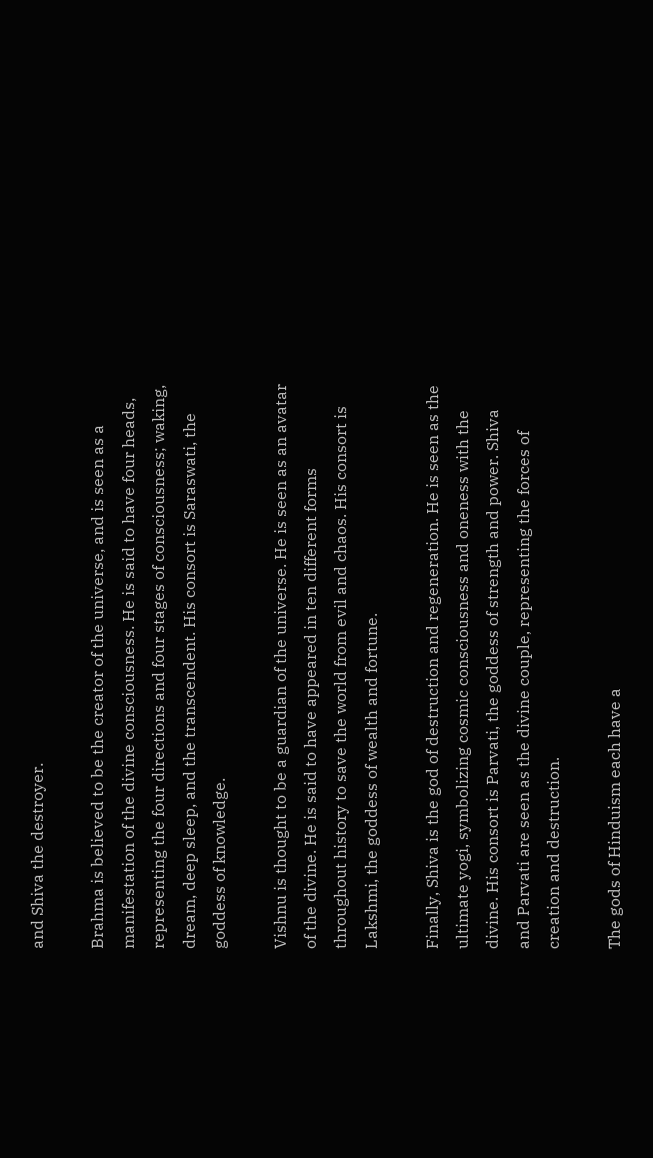and Shiva the destroyer.

Brahma is believed to be the creator of the universe, and is seen as a manifestation of the divine consciousness. He is said to have four heads, representing the four directions and four stages of consciousness; waking, dream, deep sleep, and the transcendent. His consort is Saraswati, the goddess of knowledge.

Vishnu is thought to be a guardian of the universe. He is seen as an avatar of the divine. He is said to have appeared in ten different forms throughout history to save the world from evil and chaos. His consort is Lakshmi, the goddess of wealth and fortune.

Finally, Shiva is the god of destruction and regeneration. He is seen as the ultimate yogi, symbolizing cosmic consciousness and oneness with the divine. His consort is Parvati, the goddess of strength and power. Shiva and Parvati are seen as the divine couple, representing the forces of creation and destruction.

The gods of Hinduism each have a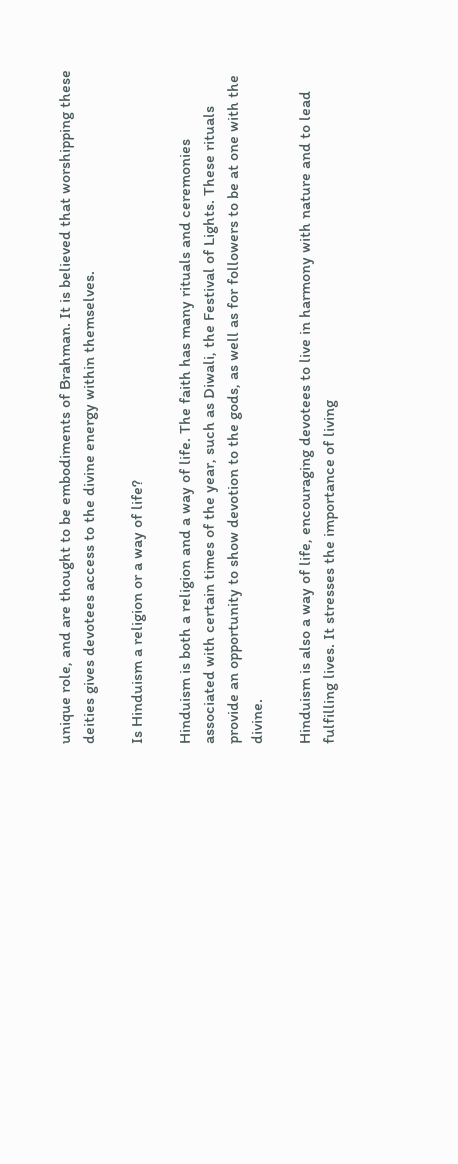unique role, and are thought to be embodiments of Brahman. It is believed that worshipping these deities gives devotees access to the divine energy within themselves.

Is Hinduism a religion or a way of life?

Hinduism is both a religion and a way of life. The faith has many rituals and ceremonies associated with certain times of the year, such as Diwali, the Festival of Lights. These rituals provide an opportunity to show devotion to the gods, as well as for followers to be at one with the divine.

Hinduism is also a way of life, encouraging devotees to live in harmony with nature and to lead fulfilling lives. It stresses the importance of living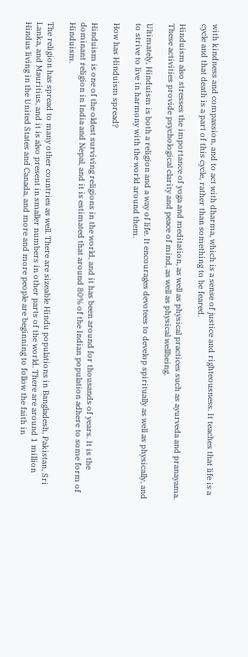with kindness and compassion, and to act with dharma, which is a sense of justice and righteousness. It teaches that life is a cycle and that death is a part of this cycle, rather than something to be feared.

Hinduism also stresses the importance of yoga and meditation, as well as physical practices such as ayurveda and pranayama. These activities provide psychological clarity and peace of mind, as well as physical wellbeing.

Ultimately, Hinduism is both a religion and a way of life. It encourages devotees to develop spiritually as well as physically, and to strive to live in harmony with the world around them.

How has Hinduism spread?

Hinduism is one of the oldest surviving religions in the world, and it has been around for thousands of years. It is the dominant religion in India and Nepal, and it is estimated that around 80% of the Indian population adhere to some form of Hinduism.

The religion has spread to many other countries as well. There are sizeable Hindu populations in Bangladesh, Pakistan, Sri Lanka, and Mauritius, and it is also present in smaller numbers in other parts of the world. There are around 1 million Hindus living in the United States and Canada, and more and more people are beginning to follow the faith in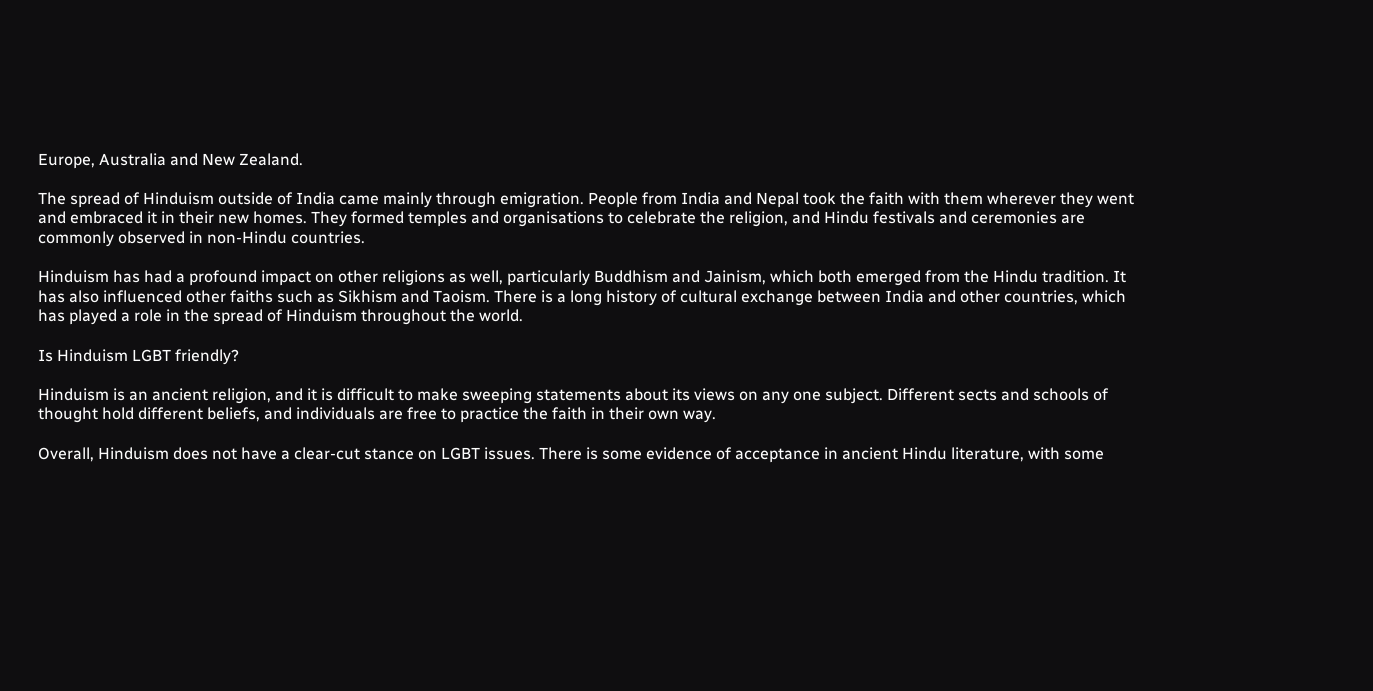Europe, Australia and New Zealand.

The spread of Hinduism outside of India came mainly through emigration. People from India and Nepal took the faith with them wherever they went and embraced it in their new homes. They formed temples and organisations to celebrate the religion, and Hindu festivals and ceremonies are commonly observed in non-Hindu countries.

Hinduism has had a profound impact on other religions as well, particularly Buddhism and Jainism, which both emerged from the Hindu tradition. It has also influenced other faiths such as Sikhism and Taoism. There is a long history of cultural exchange between India and other countries, which has played a role in the spread of Hinduism throughout the world.

Is Hinduism LGBT friendly?

Hinduism is an ancient religion, and it is difficult to make sweeping statements about its views on any one subject. Different sects and schools of thought hold different beliefs, and individuals are free to practice the faith in their own way.

Overall, Hinduism does not have a clear-cut stance on LGBT issues. There is some evidence of acceptance in ancient Hindu literature, with some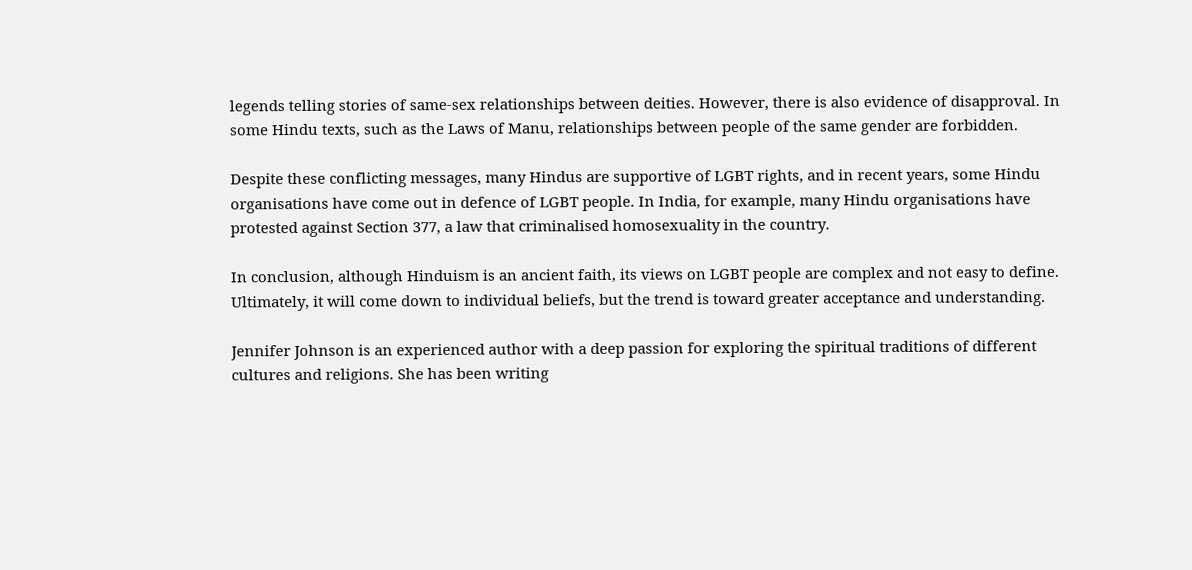legends telling stories of same-sex relationships between deities. However, there is also evidence of disapproval. In some Hindu texts, such as the Laws of Manu, relationships between people of the same gender are forbidden.

Despite these conflicting messages, many Hindus are supportive of LGBT rights, and in recent years, some Hindu organisations have come out in defence of LGBT people. In India, for example, many Hindu organisations have protested against Section 377, a law that criminalised homosexuality in the country.

In conclusion, although Hinduism is an ancient faith, its views on LGBT people are complex and not easy to define. Ultimately, it will come down to individual beliefs, but the trend is toward greater acceptance and understanding.

Jennifer Johnson is an experienced author with a deep passion for exploring the spiritual traditions of different cultures and religions. She has been writing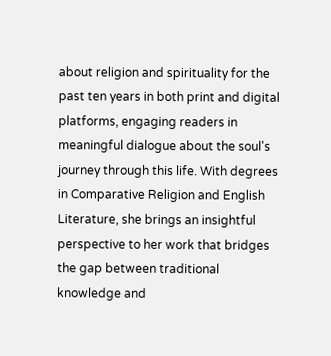about religion and spirituality for the past ten years in both print and digital platforms, engaging readers in meaningful dialogue about the soul's journey through this life. With degrees in Comparative Religion and English Literature, she brings an insightful perspective to her work that bridges the gap between traditional knowledge and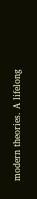modern theories. A lifelong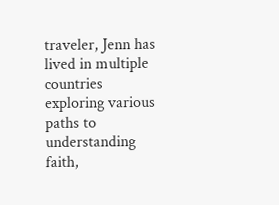traveler, Jenn has lived in multiple countries exploring various paths to understanding faith,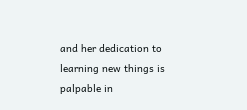and her dedication to learning new things is palpable in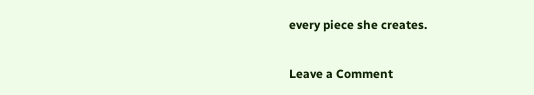every piece she creates.

Leave a Comment